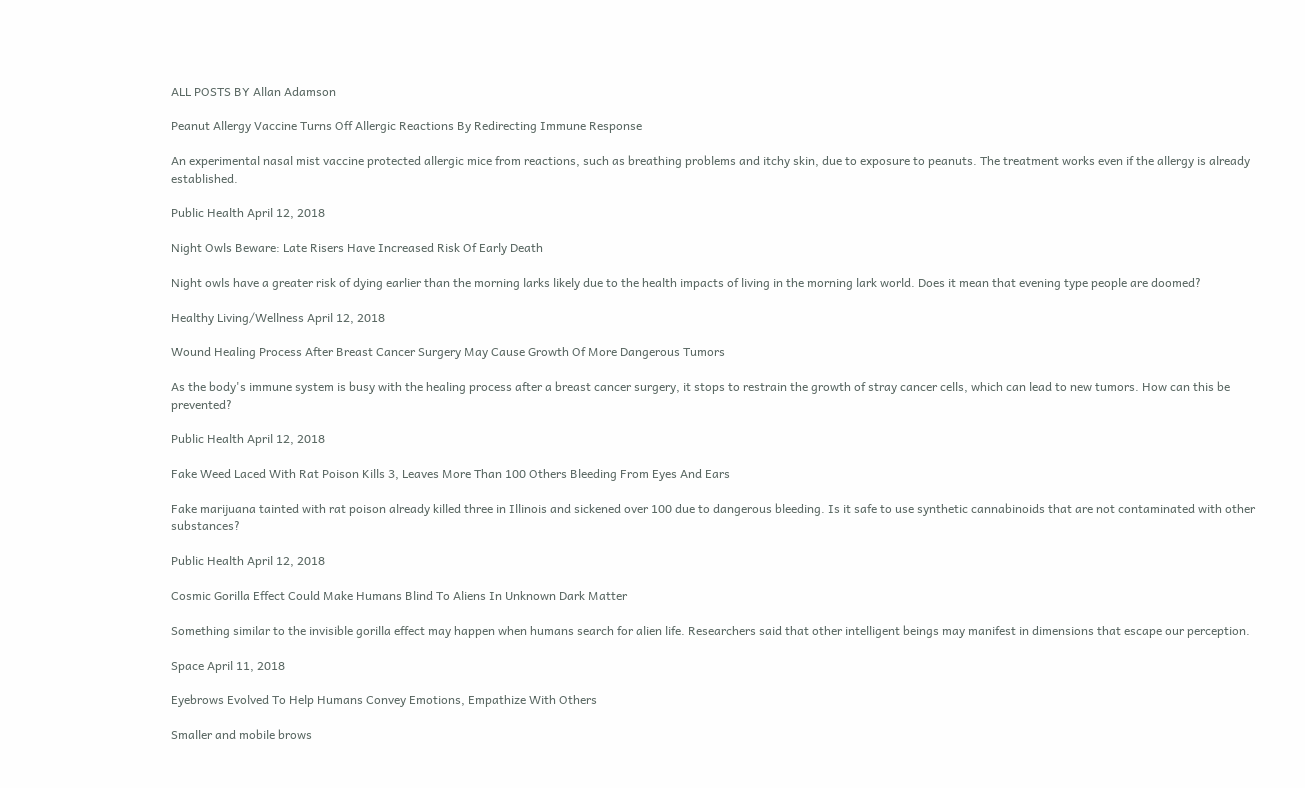ALL POSTS BY Allan Adamson

Peanut Allergy Vaccine Turns Off Allergic Reactions By Redirecting Immune Response

An experimental nasal mist vaccine protected allergic mice from reactions, such as breathing problems and itchy skin, due to exposure to peanuts. The treatment works even if the allergy is already established.

Public Health April 12, 2018

Night Owls Beware: Late Risers Have Increased Risk Of Early Death

Night owls have a greater risk of dying earlier than the morning larks likely due to the health impacts of living in the morning lark world. Does it mean that evening type people are doomed?

Healthy Living/Wellness April 12, 2018

Wound Healing Process After Breast Cancer Surgery May Cause Growth Of More Dangerous Tumors

As the body's immune system is busy with the healing process after a breast cancer surgery, it stops to restrain the growth of stray cancer cells, which can lead to new tumors. How can this be prevented?

Public Health April 12, 2018

Fake Weed Laced With Rat Poison Kills 3, Leaves More Than 100 Others Bleeding From Eyes And Ears

Fake marijuana tainted with rat poison already killed three in Illinois and sickened over 100 due to dangerous bleeding. Is it safe to use synthetic cannabinoids that are not contaminated with other substances?

Public Health April 12, 2018

Cosmic Gorilla Effect Could Make Humans Blind To Aliens In Unknown Dark Matter

Something similar to the invisible gorilla effect may happen when humans search for alien life. Researchers said that other intelligent beings may manifest in dimensions that escape our perception.

Space April 11, 2018

Eyebrows Evolved To Help Humans Convey Emotions, Empathize With Others

Smaller and mobile brows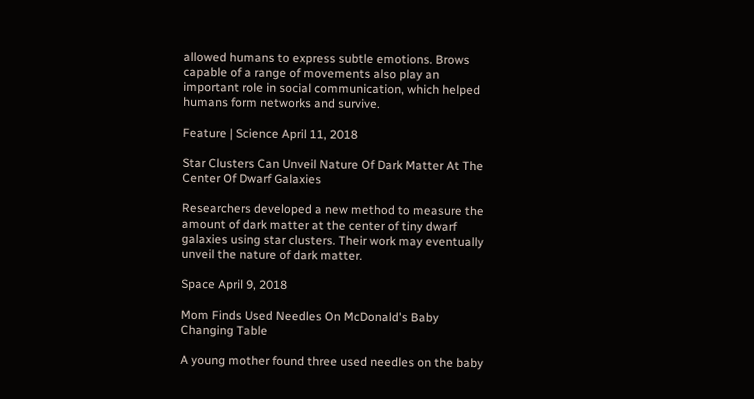allowed humans to express subtle emotions. Brows capable of a range of movements also play an important role in social communication, which helped humans form networks and survive.

Feature | Science April 11, 2018

Star Clusters Can Unveil Nature Of Dark Matter At The Center Of Dwarf Galaxies

Researchers developed a new method to measure the amount of dark matter at the center of tiny dwarf galaxies using star clusters. Their work may eventually unveil the nature of dark matter.

Space April 9, 2018

Mom Finds Used Needles On McDonald's Baby Changing Table

A young mother found three used needles on the baby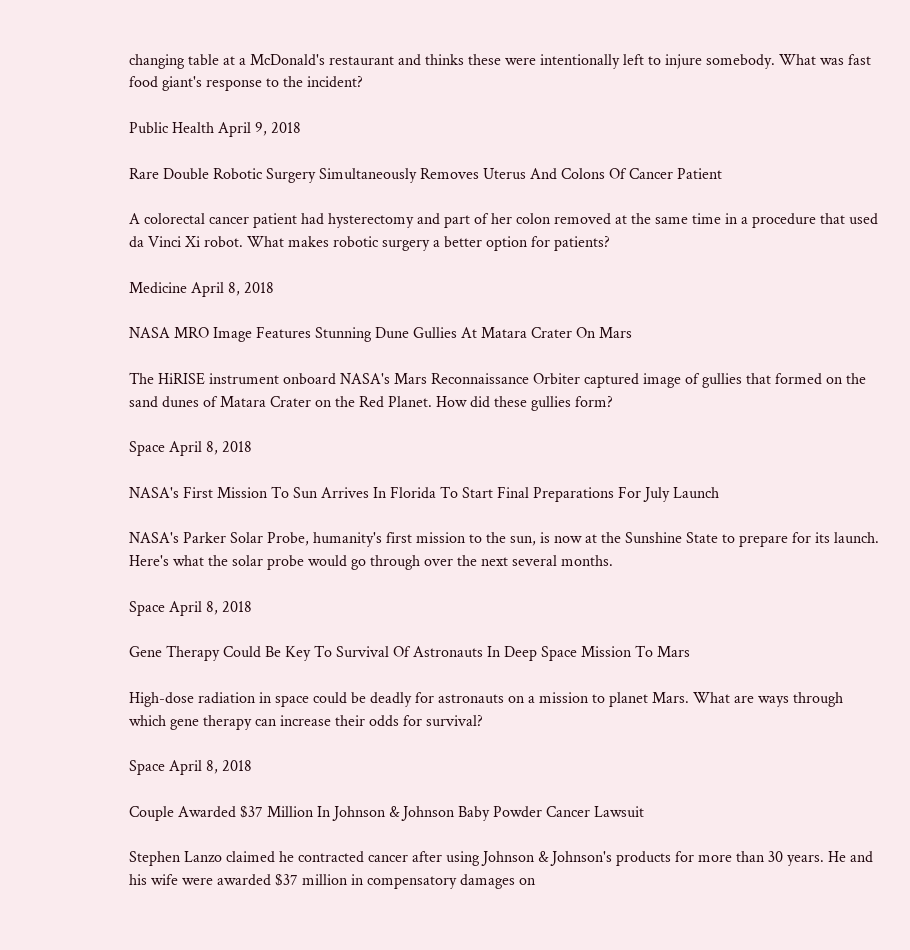changing table at a McDonald's restaurant and thinks these were intentionally left to injure somebody. What was fast food giant's response to the incident?

Public Health April 9, 2018

Rare Double Robotic Surgery Simultaneously Removes Uterus And Colons Of Cancer Patient

A colorectal cancer patient had hysterectomy and part of her colon removed at the same time in a procedure that used da Vinci Xi robot. What makes robotic surgery a better option for patients?

Medicine April 8, 2018

NASA MRO Image Features Stunning Dune Gullies At Matara Crater On Mars

The HiRISE instrument onboard NASA's Mars Reconnaissance Orbiter captured image of gullies that formed on the sand dunes of Matara Crater on the Red Planet. How did these gullies form?

Space April 8, 2018

NASA's First Mission To Sun Arrives In Florida To Start Final Preparations For July Launch

NASA's Parker Solar Probe, humanity's first mission to the sun, is now at the Sunshine State to prepare for its launch. Here's what the solar probe would go through over the next several months.

Space April 8, 2018

Gene Therapy Could Be Key To Survival Of Astronauts In Deep Space Mission To Mars

High-dose radiation in space could be deadly for astronauts on a mission to planet Mars. What are ways through which gene therapy can increase their odds for survival?

Space April 8, 2018

Couple Awarded $37 Million In Johnson & Johnson Baby Powder Cancer Lawsuit

Stephen Lanzo claimed he contracted cancer after using Johnson & Johnson's products for more than 30 years. He and his wife were awarded $37 million in compensatory damages on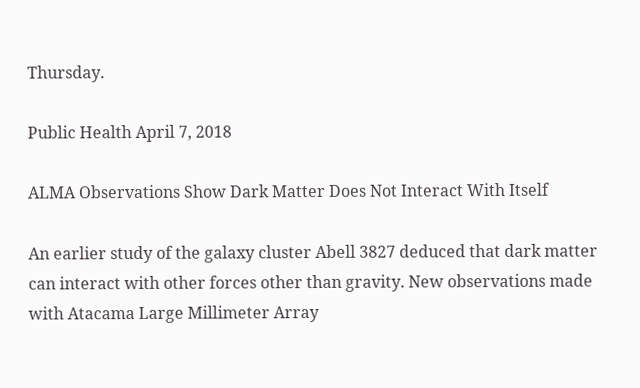Thursday.

Public Health April 7, 2018

ALMA Observations Show Dark Matter Does Not Interact With Itself

An earlier study of the galaxy cluster Abell 3827 deduced that dark matter can interact with other forces other than gravity. New observations made with Atacama Large Millimeter Array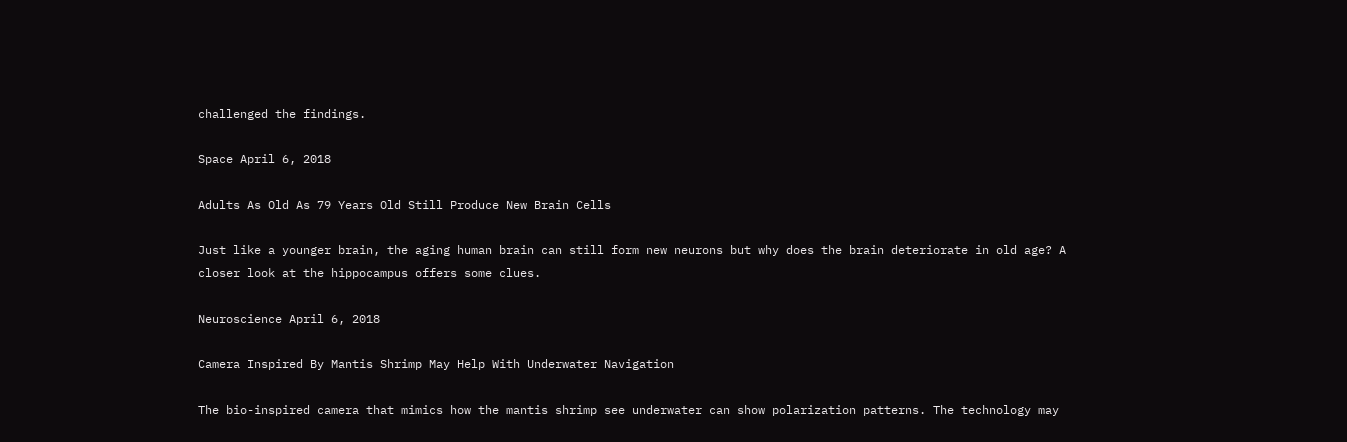challenged the findings.

Space April 6, 2018

Adults As Old As 79 Years Old Still Produce New Brain Cells

Just like a younger brain, the aging human brain can still form new neurons but why does the brain deteriorate in old age? A closer look at the hippocampus offers some clues.

Neuroscience April 6, 2018

Camera Inspired By Mantis Shrimp May Help With Underwater Navigation

The bio-inspired camera that mimics how the mantis shrimp see underwater can show polarization patterns. The technology may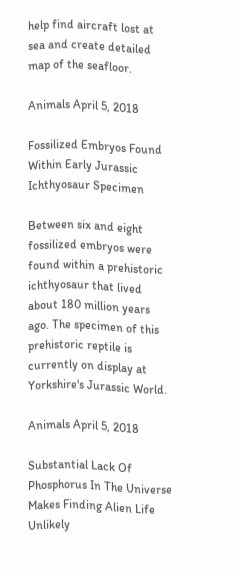help find aircraft lost at sea and create detailed map of the seafloor.

Animals April 5, 2018

Fossilized Embryos Found Within Early Jurassic Ichthyosaur Specimen

Between six and eight fossilized embryos were found within a prehistoric ichthyosaur that lived about 180 million years ago. The specimen of this prehistoric reptile is currently on display at Yorkshire's Jurassic World.

Animals April 5, 2018

Substantial Lack Of Phosphorus In The Universe Makes Finding Alien Life Unlikely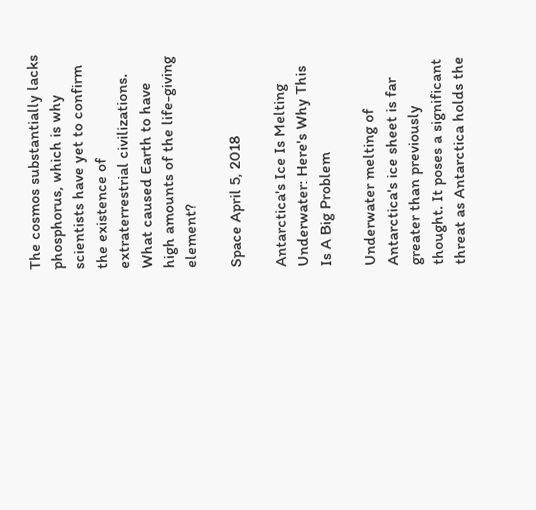The cosmos substantially lacks phosphorus, which is why scientists have yet to confirm the existence of extraterrestrial civilizations. What caused Earth to have high amounts of the life-giving element?

Space April 5, 2018

Antarctica's Ice Is Melting Underwater: Here's Why This Is A Big Problem

Underwater melting of Antarctica's ice sheet is far greater than previously thought. It poses a significant threat as Antarctica holds the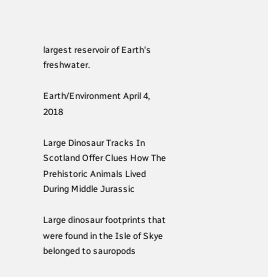largest reservoir of Earth's freshwater.

Earth/Environment April 4, 2018

Large Dinosaur Tracks In Scotland Offer Clues How The Prehistoric Animals Lived During Middle Jurassic

Large dinosaur footprints that were found in the Isle of Skye belonged to sauropods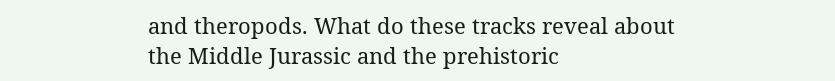and theropods. What do these tracks reveal about the Middle Jurassic and the prehistoric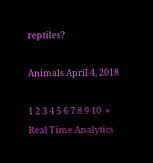reptiles?

Animals April 4, 2018

1 2 3 4 5 6 7 8 9 10  »
Real Time Analytics